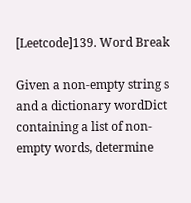[Leetcode]139. Word Break

Given a non-empty string s and a dictionary wordDict containing a list of non-empty words, determine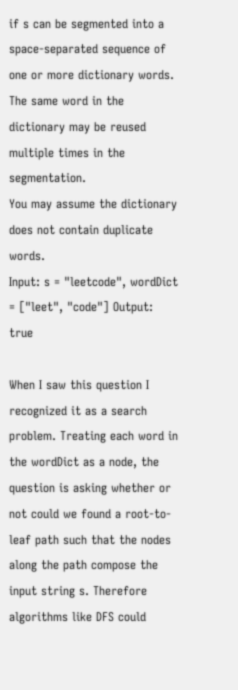if s can be segmented into a space-separated sequence of one or more dictionary words.
The same word in the dictionary may be reused multiple times in the segmentation.
You may assume the dictionary does not contain duplicate words.
Input: s = "leetcode", wordDict = ["leet", "code"] Output: true

When I saw this question I recognized it as a search problem. Treating each word in the wordDict as a node, the question is asking whether or not could we found a root-to-leaf path such that the nodes along the path compose the input string s. Therefore algorithms like DFS could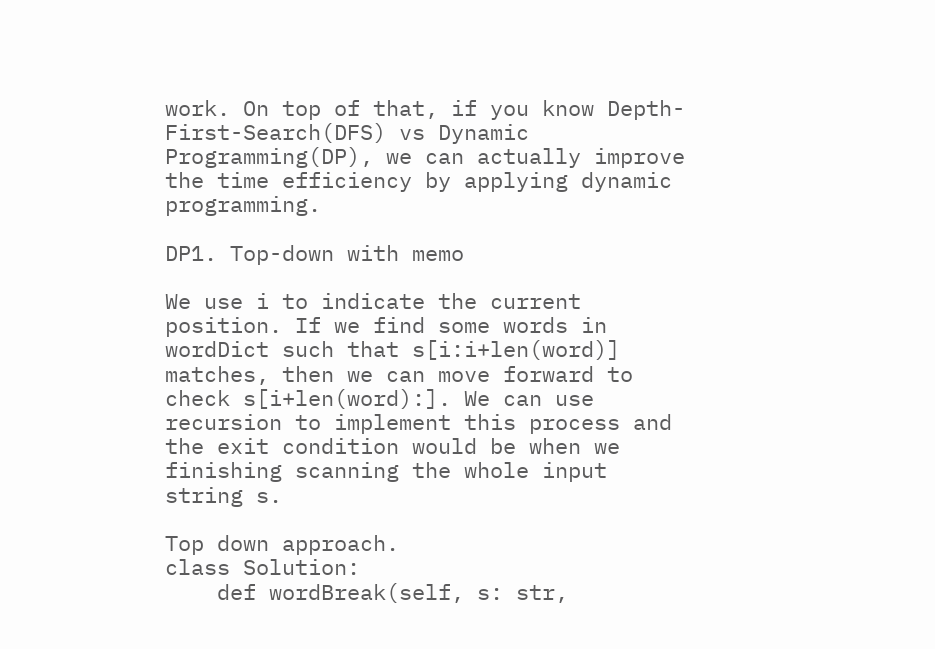work. On top of that, if you know Depth-First-Search(DFS) vs Dynamic Programming(DP), we can actually improve the time efficiency by applying dynamic programming.

DP1. Top-down with memo

We use i to indicate the current position. If we find some words in wordDict such that s[i:i+len(word)] matches, then we can move forward to check s[i+len(word):]. We can use recursion to implement this process and the exit condition would be when we finishing scanning the whole input string s.

Top down approach.
class Solution:
    def wordBreak(self, s: str,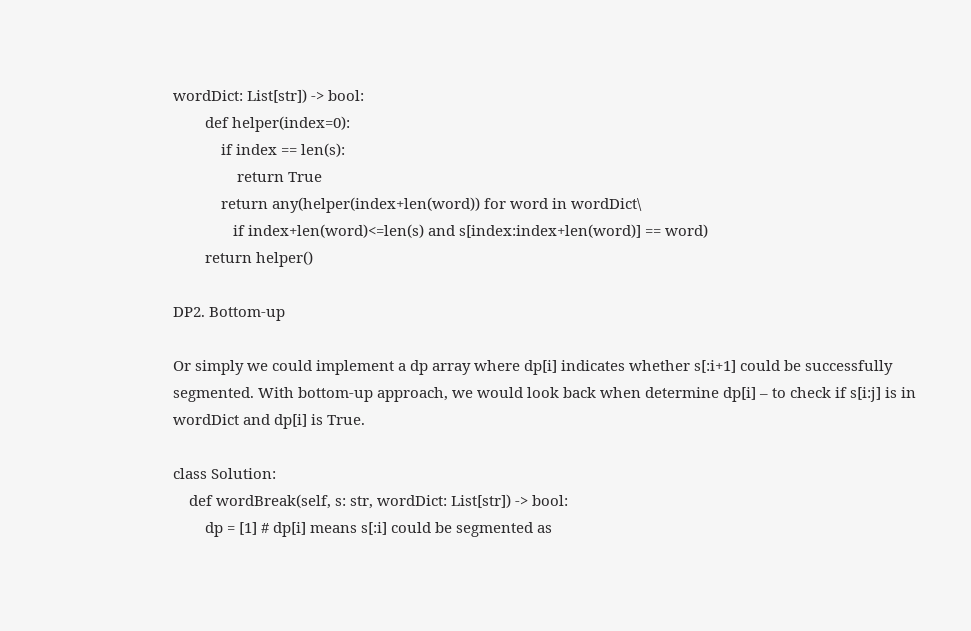wordDict: List[str]) -> bool:
        def helper(index=0):
            if index == len(s):
                return True
            return any(helper(index+len(word)) for word in wordDict\
               if index+len(word)<=len(s) and s[index:index+len(word)] == word)
        return helper()

DP2. Bottom-up

Or simply we could implement a dp array where dp[i] indicates whether s[:i+1] could be successfully segmented. With bottom-up approach, we would look back when determine dp[i] – to check if s[i:j] is in wordDict and dp[i] is True.

class Solution:
    def wordBreak(self, s: str, wordDict: List[str]) -> bool:
        dp = [1] # dp[i] means s[:i] could be segmented as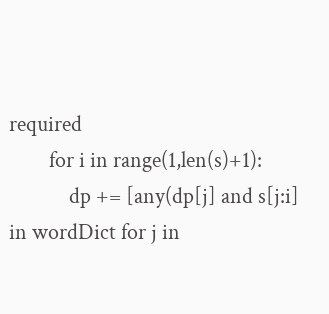required
        for i in range(1,len(s)+1):
            dp += [any(dp[j] and s[j:i] in wordDict for j in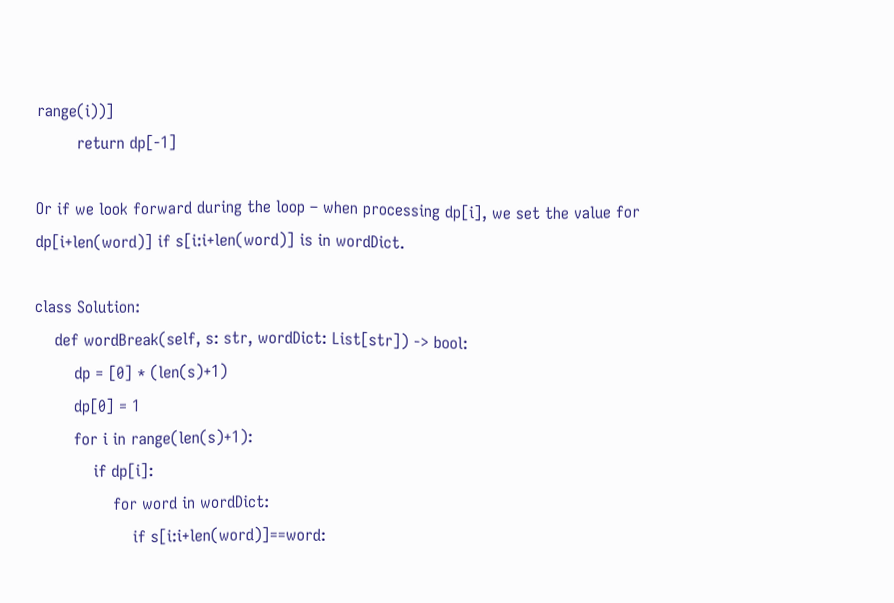range(i))]
        return dp[-1]

Or if we look forward during the loop – when processing dp[i], we set the value for dp[i+len(word)] if s[i:i+len(word)] is in wordDict.

class Solution:
    def wordBreak(self, s: str, wordDict: List[str]) -> bool:
        dp = [0] * (len(s)+1)
        dp[0] = 1
        for i in range(len(s)+1):
            if dp[i]:
                for word in wordDict:
                    if s[i:i+len(word)]==word: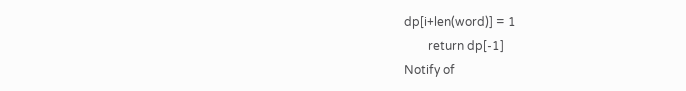dp[i+len(word)] = 1
        return dp[-1]
Notify of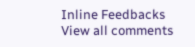Inline Feedbacks
View all comments